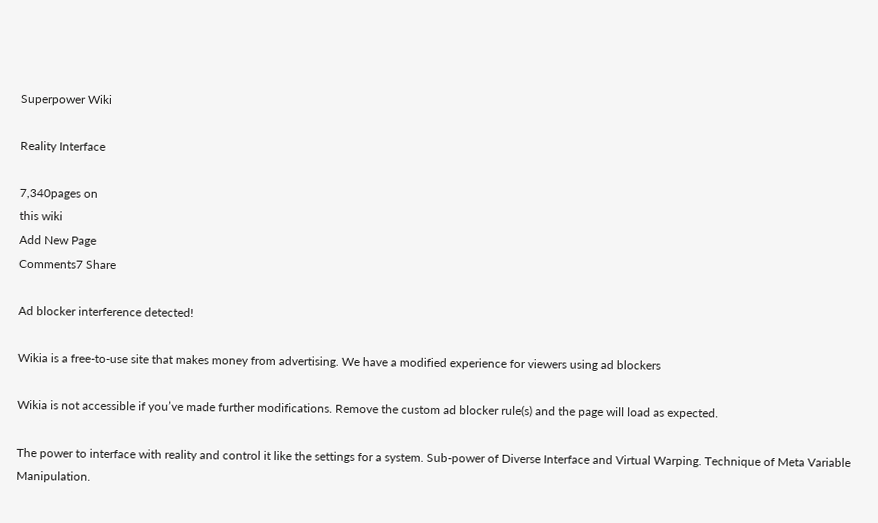Superpower Wiki

Reality Interface

7,340pages on
this wiki
Add New Page
Comments7 Share

Ad blocker interference detected!

Wikia is a free-to-use site that makes money from advertising. We have a modified experience for viewers using ad blockers

Wikia is not accessible if you’ve made further modifications. Remove the custom ad blocker rule(s) and the page will load as expected.

The power to interface with reality and control it like the settings for a system. Sub-power of Diverse Interface and Virtual Warping. Technique of Meta Variable Manipulation.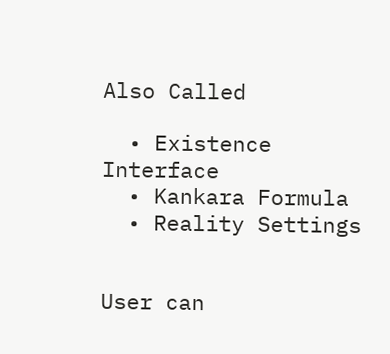Also Called

  • Existence Interface
  • Kankara Formula
  • Reality Settings


User can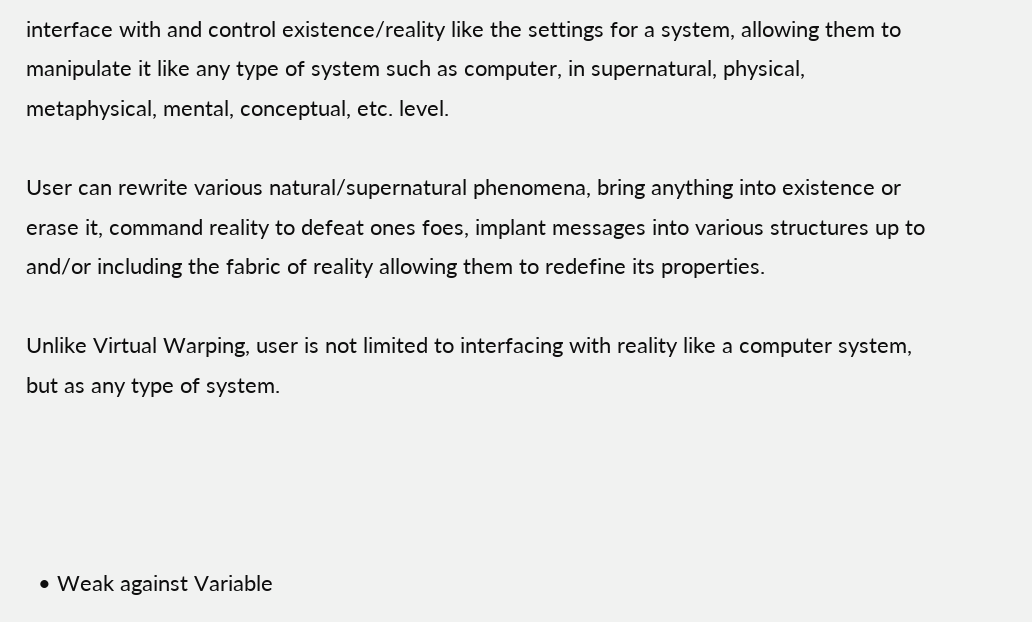interface with and control existence/reality like the settings for a system, allowing them to manipulate it like any type of system such as computer, in supernatural, physical, metaphysical, mental, conceptual, etc. level.

User can rewrite various natural/supernatural phenomena, bring anything into existence or erase it, command reality to defeat ones foes, implant messages into various structures up to and/or including the fabric of reality allowing them to redefine its properties.

Unlike Virtual Warping, user is not limited to interfacing with reality like a computer system, but as any type of system.




  • Weak against Variable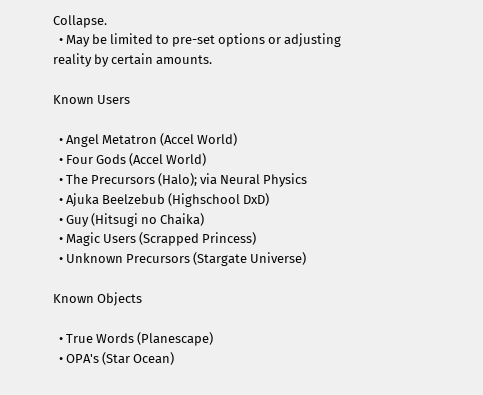Collapse.
  • May be limited to pre-set options or adjusting reality by certain amounts.

Known Users

  • Angel Metatron (Accel World)
  • Four Gods (Accel World)
  • The Precursors (Halo); via Neural Physics
  • Ajuka Beelzebub (Highschool DxD)
  • Guy (Hitsugi no Chaika)
  • Magic Users (Scrapped Princess)
  • Unknown Precursors (Stargate Universe)

Known Objects

  • True Words (Planescape)
  • OPA's (Star Ocean)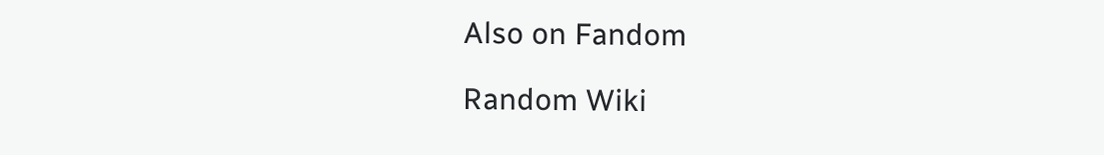Also on Fandom

Random Wiki